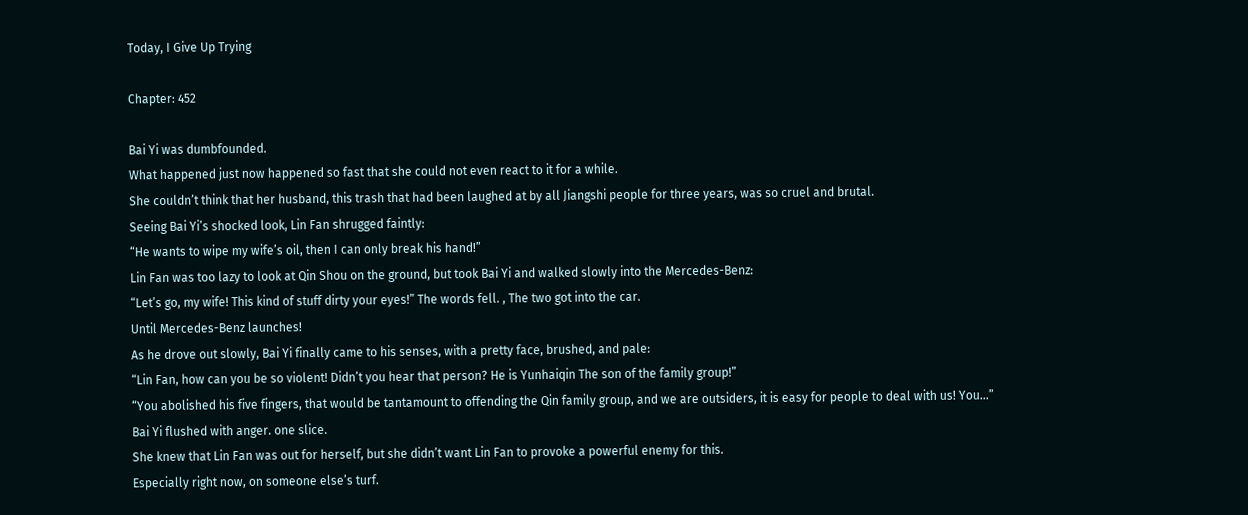Today, I Give Up Trying

Chapter: 452

Bai Yi was dumbfounded.
What happened just now happened so fast that she could not even react to it for a while.
She couldn’t think that her husband, this trash that had been laughed at by all Jiangshi people for three years, was so cruel and brutal.
Seeing Bai Yi’s shocked look, Lin Fan shrugged faintly:
“He wants to wipe my wife’s oil, then I can only break his hand!”
Lin Fan was too lazy to look at Qin Shou on the ground, but took Bai Yi and walked slowly into the Mercedes-Benz:
“Let’s go, my wife! This kind of stuff dirty your eyes!” The words fell. , The two got into the car.
Until Mercedes-Benz launches!
As he drove out slowly, Bai Yi finally came to his senses, with a pretty face, brushed, and pale:
“Lin Fan, how can you be so violent! Didn’t you hear that person? He is Yunhaiqin The son of the family group!”
“You abolished his five fingers, that would be tantamount to offending the Qin family group, and we are outsiders, it is easy for people to deal with us! You…”
Bai Yi flushed with anger. one slice.
She knew that Lin Fan was out for herself, but she didn’t want Lin Fan to provoke a powerful enemy for this.
Especially right now, on someone else’s turf.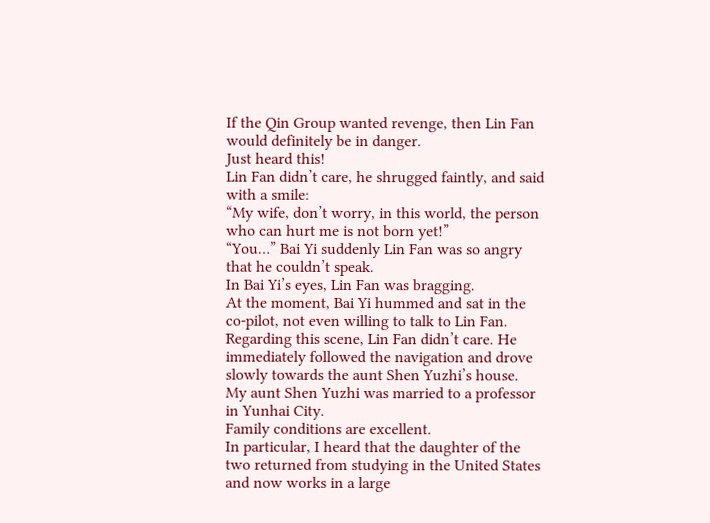If the Qin Group wanted revenge, then Lin Fan would definitely be in danger.
Just heard this!
Lin Fan didn’t care, he shrugged faintly, and said with a smile:
“My wife, don’t worry, in this world, the person who can hurt me is not born yet!”
“You…” Bai Yi suddenly Lin Fan was so angry that he couldn’t speak.
In Bai Yi’s eyes, Lin Fan was bragging.
At the moment, Bai Yi hummed and sat in the co-pilot, not even willing to talk to Lin Fan.
Regarding this scene, Lin Fan didn’t care. He immediately followed the navigation and drove slowly towards the aunt Shen Yuzhi’s house.
My aunt Shen Yuzhi was married to a professor in Yunhai City.
Family conditions are excellent.
In particular, I heard that the daughter of the two returned from studying in the United States and now works in a large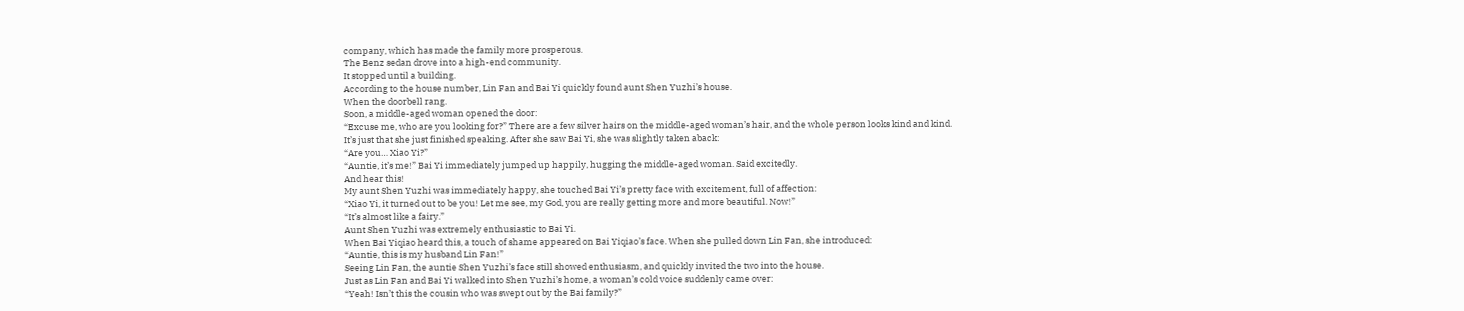company, which has made the family more prosperous.
The Benz sedan drove into a high-end community.
It stopped until a building.
According to the house number, Lin Fan and Bai Yi quickly found aunt Shen Yuzhi’s house.
When the doorbell rang.
Soon, a middle-aged woman opened the door:
“Excuse me, who are you looking for?” There are a few silver hairs on the middle-aged woman’s hair, and the whole person looks kind and kind.
It’s just that she just finished speaking. After she saw Bai Yi, she was slightly taken aback:
“Are you… Xiao Yi?”
“Auntie, it’s me!” Bai Yi immediately jumped up happily, hugging the middle-aged woman. Said excitedly.
And hear this!
My aunt Shen Yuzhi was immediately happy, she touched Bai Yi’s pretty face with excitement, full of affection:
“Xiao Yi, it turned out to be you! Let me see, my God, you are really getting more and more beautiful. Now!”
“It’s almost like a fairy.”
Aunt Shen Yuzhi was extremely enthusiastic to Bai Yi.
When Bai Yiqiao heard this, a touch of shame appeared on Bai Yiqiao’s face. When she pulled down Lin Fan, she introduced:
“Auntie, this is my husband Lin Fan!”
Seeing Lin Fan, the auntie Shen Yuzhi’s face still showed enthusiasm, and quickly invited the two into the house.
Just as Lin Fan and Bai Yi walked into Shen Yuzhi’s home, a woman’s cold voice suddenly came over:
“Yeah! Isn’t this the cousin who was swept out by the Bai family?”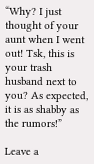“Why? I just thought of your aunt when I went out! Tsk, this is your trash husband next to you? As expected, it is as shabby as the rumors!”

Leave a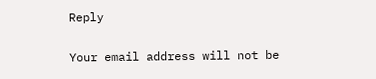Reply

Your email address will not be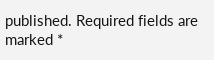published. Required fields are marked *